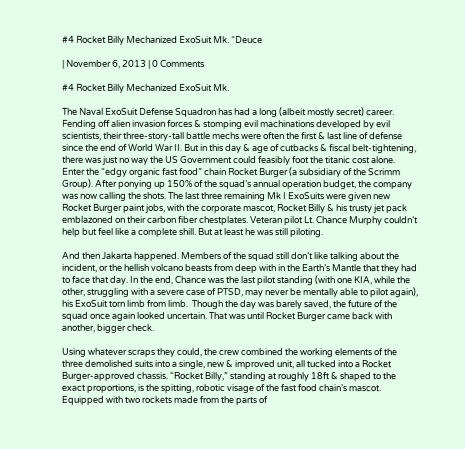#4 Rocket Billy Mechanized ExoSuit Mk. “Deuce

| November 6, 2013 | 0 Comments

#4 Rocket Billy Mechanized ExoSuit Mk.

The Naval ExoSuit Defense Squadron has had a long (albeit mostly secret) career. Fending off alien invasion forces & stomping evil machinations developed by evil scientists, their three-story-tall battle mechs were often the first & last line of defense since the end of World War II. But in this day & age of cutbacks & fiscal belt-tightening, there was just no way the US Government could feasibly foot the titanic cost alone. Enter the “edgy organic fast food” chain Rocket Burger (a subsidiary of the Scrimm Group). After ponying up 150% of the squad’s annual operation budget, the company was now calling the shots. The last three remaining Mk I ExoSuits were given new Rocket Burger paint jobs, with the corporate mascot, Rocket Billy & his trusty jet pack emblazoned on their carbon fiber chestplates. Veteran pilot Lt. Chance Murphy couldn’t help but feel like a complete shill. But at least he was still piloting.

And then Jakarta happened. Members of the squad still don’t like talking about the incident, or the hellish volcano beasts from deep with in the Earth’s Mantle that they had to face that day. In the end, Chance was the last pilot standing (with one KIA, while the other, struggling with a severe case of PTSD, may never be mentally able to pilot again), his ExoSuit torn limb from limb.  Though the day was barely saved, the future of the squad once again looked uncertain. That was until Rocket Burger came back with another, bigger check.

Using whatever scraps they could, the crew combined the working elements of the three demolished suits into a single, new & improved unit, all tucked into a Rocket Burger-approved chassis. “Rocket Billy,” standing at roughly 18ft & shaped to the exact proportions, is the spitting, robotic visage of the fast food chain’s mascot. Equipped with two rockets made from the parts of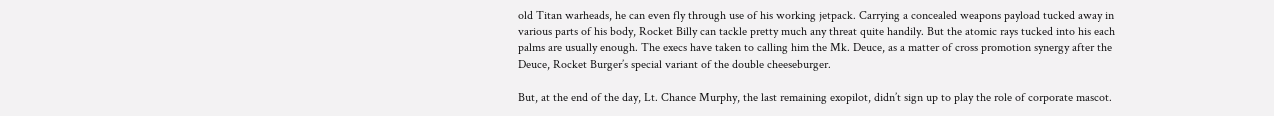old Titan warheads, he can even fly through use of his working jetpack. Carrying a concealed weapons payload tucked away in various parts of his body, Rocket Billy can tackle pretty much any threat quite handily. But the atomic rays tucked into his each palms are usually enough. The execs have taken to calling him the Mk. Deuce, as a matter of cross promotion synergy after the Deuce, Rocket Burger’s special variant of the double cheeseburger.

But, at the end of the day, Lt. Chance Murphy, the last remaining exopilot, didn’t sign up to play the role of corporate mascot.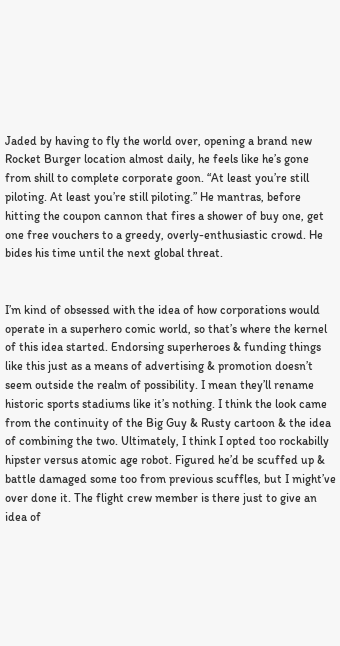Jaded by having to fly the world over, opening a brand new Rocket Burger location almost daily, he feels like he’s gone from shill to complete corporate goon. “At least you’re still piloting. At least you’re still piloting.” He mantras, before hitting the coupon cannon that fires a shower of buy one, get one free vouchers to a greedy, overly-enthusiastic crowd. He bides his time until the next global threat.


I’m kind of obsessed with the idea of how corporations would operate in a superhero comic world, so that’s where the kernel of this idea started. Endorsing superheroes & funding things like this just as a means of advertising & promotion doesn’t seem outside the realm of possibility. I mean they’ll rename historic sports stadiums like it’s nothing. I think the look came from the continuity of the Big Guy & Rusty cartoon & the idea of combining the two. Ultimately, I think I opted too rockabilly hipster versus atomic age robot. Figured he’d be scuffed up & battle damaged some too from previous scuffles, but I might’ve over done it. The flight crew member is there just to give an idea of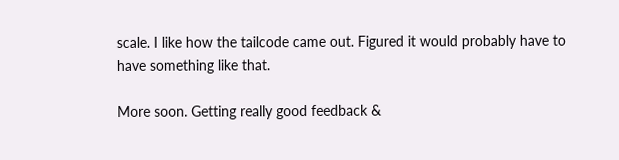scale. I like how the tailcode came out. Figured it would probably have to have something like that.

More soon. Getting really good feedback &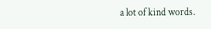a lot of kind words.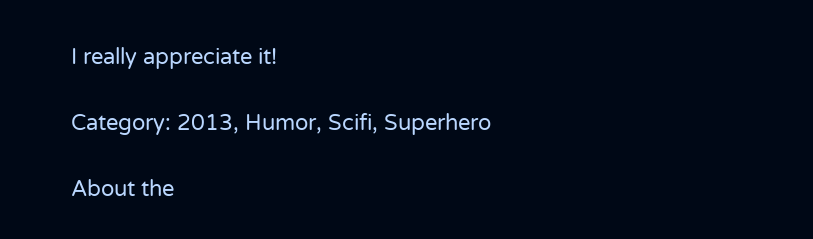I really appreciate it!

Category: 2013, Humor, Scifi, Superhero

About the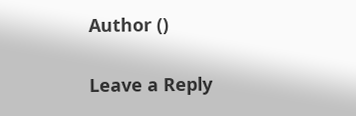Author ()


Leave a Reply